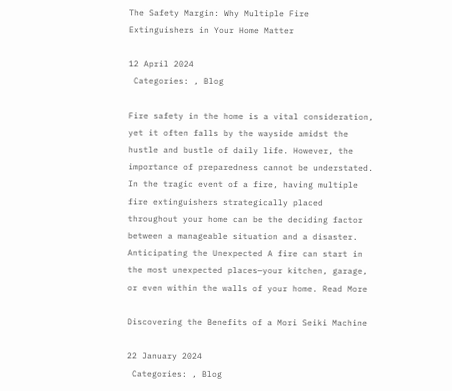The Safety Margin: Why Multiple Fire Extinguishers in Your Home Matter

12 April 2024
 Categories: , Blog

Fire safety in the home is a vital consideration, yet it often falls by the wayside amidst the hustle and bustle of daily life. However, the importance of preparedness cannot be understated. In the tragic event of a fire, having multiple fire extinguishers strategically placed throughout your home can be the deciding factor between a manageable situation and a disaster. Anticipating the Unexpected A fire can start in the most unexpected places—your kitchen, garage, or even within the walls of your home. Read More

Discovering the Benefits of a Mori Seiki Machine

22 January 2024
 Categories: , Blog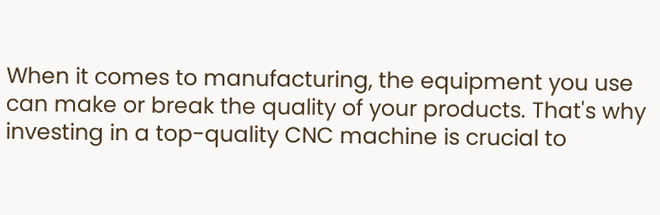When it comes to manufacturing, the equipment you use can make or break the quality of your products. That's why investing in a top-quality CNC machine is crucial to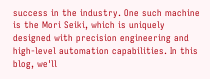success in the industry. One such machine is the Mori Seiki, which is uniquely designed with precision engineering and high-level automation capabilities. In this blog, we'll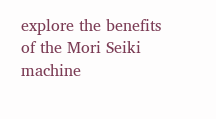explore the benefits of the Mori Seiki machine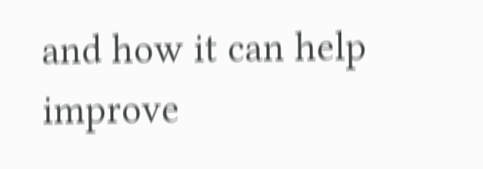and how it can help improve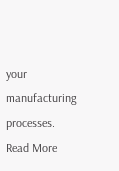your manufacturing processes. Read More